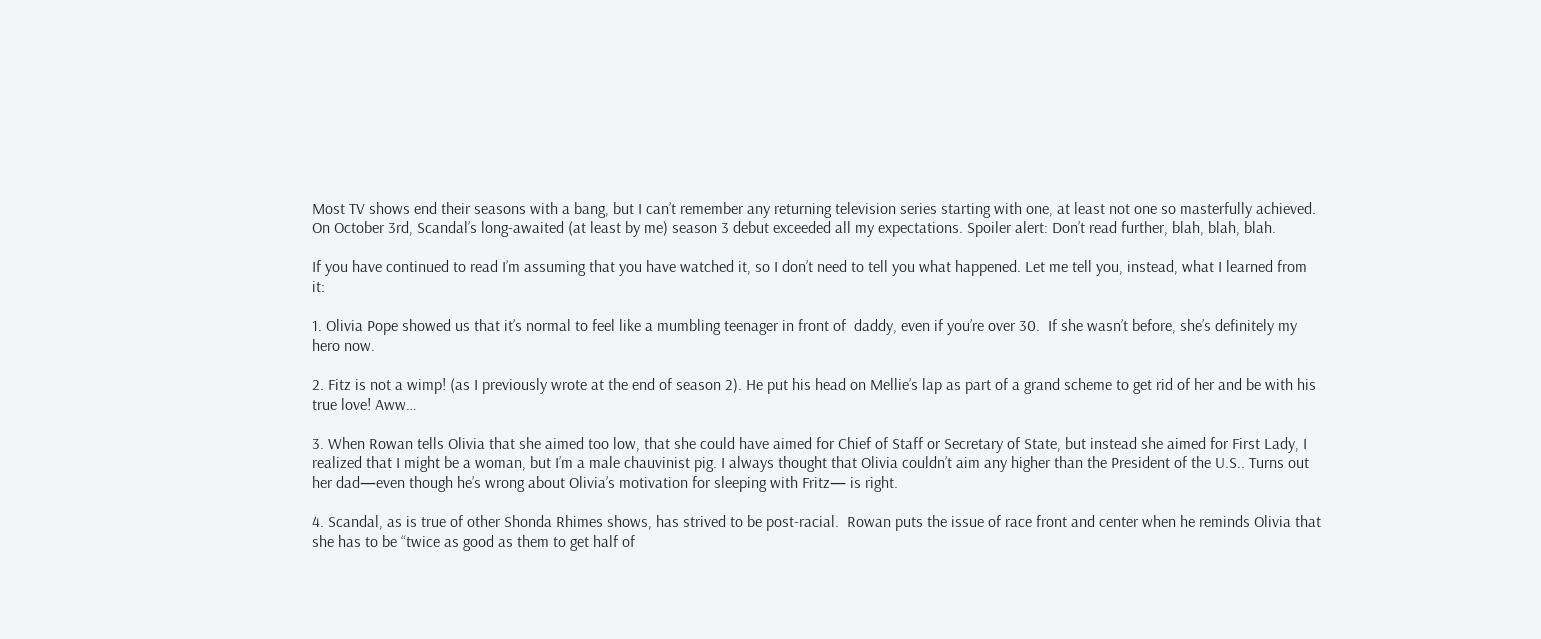Most TV shows end their seasons with a bang, but I can’t remember any returning television series starting with one, at least not one so masterfully achieved. On October 3rd, Scandal’s long-awaited (at least by me) season 3 debut exceeded all my expectations. Spoiler alert: Don’t read further, blah, blah, blah.

If you have continued to read I’m assuming that you have watched it, so I don’t need to tell you what happened. Let me tell you, instead, what I learned from it:

1. Olivia Pope showed us that it’s normal to feel like a mumbling teenager in front of  daddy, even if you’re over 30.  If she wasn’t before, she’s definitely my hero now.

2. Fitz is not a wimp! (as I previously wrote at the end of season 2). He put his head on Mellie’s lap as part of a grand scheme to get rid of her and be with his true love! Aww…

3. When Rowan tells Olivia that she aimed too low, that she could have aimed for Chief of Staff or Secretary of State, but instead she aimed for First Lady, I realized that I might be a woman, but I’m a male chauvinist pig. I always thought that Olivia couldn’t aim any higher than the President of the U.S.. Turns out her dad—even though he’s wrong about Olivia’s motivation for sleeping with Fritz— is right.

4. Scandal, as is true of other Shonda Rhimes shows, has strived to be post-racial.  Rowan puts the issue of race front and center when he reminds Olivia that she has to be “twice as good as them to get half of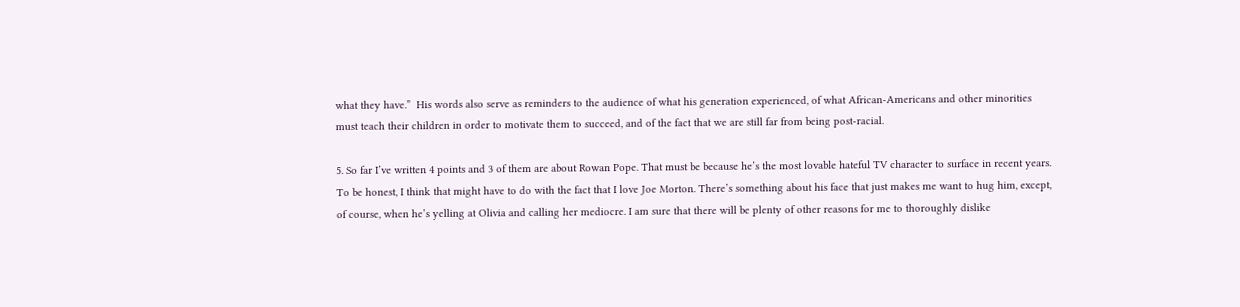what they have.”  His words also serve as reminders to the audience of what his generation experienced, of what African-Americans and other minorities must teach their children in order to motivate them to succeed, and of the fact that we are still far from being post-racial.

5. So far I’ve written 4 points and 3 of them are about Rowan Pope. That must be because he’s the most lovable hateful TV character to surface in recent years. To be honest, I think that might have to do with the fact that I love Joe Morton. There’s something about his face that just makes me want to hug him, except, of course, when he’s yelling at Olivia and calling her mediocre. I am sure that there will be plenty of other reasons for me to thoroughly dislike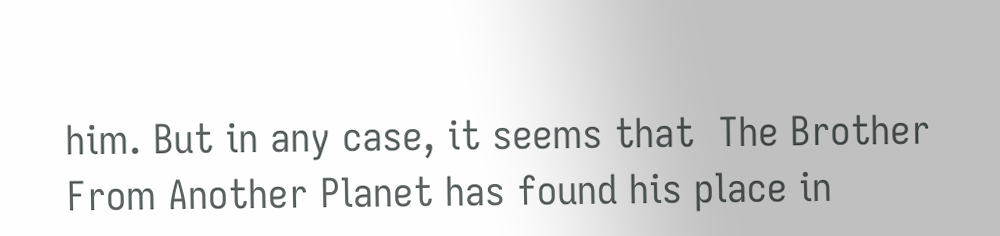him. But in any case, it seems that  The Brother From Another Planet has found his place in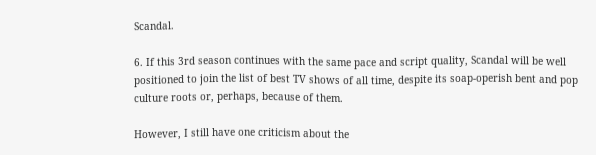Scandal.

6. If this 3rd season continues with the same pace and script quality, Scandal will be well positioned to join the list of best TV shows of all time, despite its soap-operish bent and pop culture roots or, perhaps, because of them.

However, I still have one criticism about the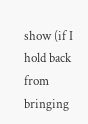show (if I hold back from bringing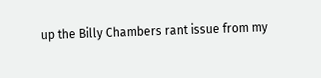up the Billy Chambers rant issue from my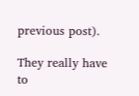previous post).

They really have to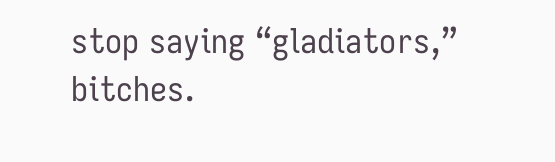stop saying “gladiators,” bitches.